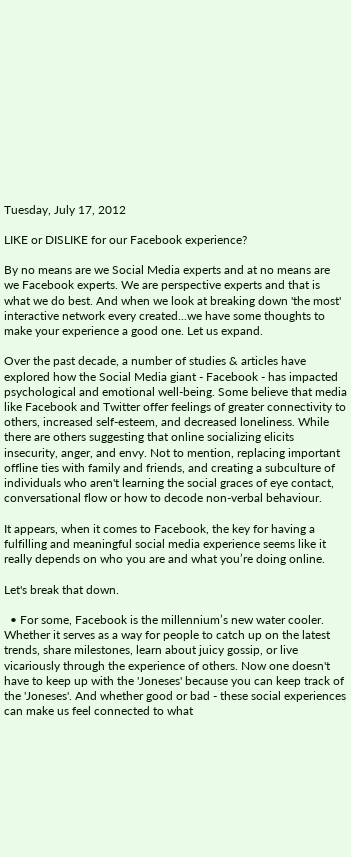Tuesday, July 17, 2012

LIKE or DISLIKE for our Facebook experience?

By no means are we Social Media experts and at no means are we Facebook experts. We are perspective experts and that is what we do best. And when we look at breaking down 'the most' interactive network every created...we have some thoughts to make your experience a good one. Let us expand.

Over the past decade, a number of studies & articles have explored how the Social Media giant - Facebook - has impacted psychological and emotional well-being. Some believe that media like Facebook and Twitter offer feelings of greater connectivity to others, increased self-esteem, and decreased loneliness. While there are others suggesting that online socializing elicits insecurity, anger, and envy. Not to mention, replacing important offline ties with family and friends, and creating a subculture of individuals who aren't learning the social graces of eye contact, conversational flow or how to decode non-verbal behaviour.

It appears, when it comes to Facebook, the key for having a fulfilling and meaningful social media experience seems like it really depends on who you are and what you’re doing online.

Let's break that down.

  • For some, Facebook is the millennium’s new water cooler. Whether it serves as a way for people to catch up on the latest trends, share milestones, learn about juicy gossip, or live vicariously through the experience of others. Now one doesn't have to keep up with the 'Joneses' because you can keep track of the 'Joneses'. And whether good or bad - these social experiences can make us feel connected to what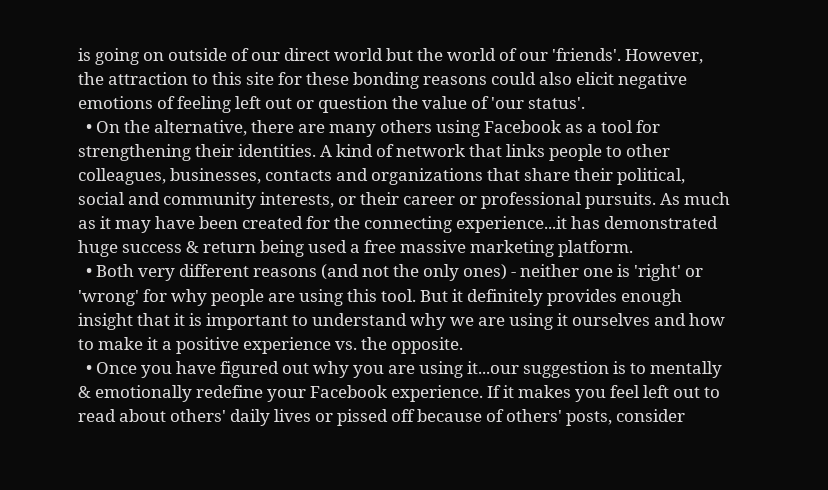is going on outside of our direct world but the world of our 'friends'. However, the attraction to this site for these bonding reasons could also elicit negative emotions of feeling left out or question the value of 'our status'.
  • On the alternative, there are many others using Facebook as a tool for strengthening their identities. A kind of network that links people to other colleagues, businesses, contacts and organizations that share their political, social and community interests, or their career or professional pursuits. As much as it may have been created for the connecting experience...it has demonstrated huge success & return being used a free massive marketing platform.
  • Both very different reasons (and not the only ones) - neither one is 'right' or 'wrong' for why people are using this tool. But it definitely provides enough insight that it is important to understand why we are using it ourselves and how to make it a positive experience vs. the opposite.
  • Once you have figured out why you are using it...our suggestion is to mentally & emotionally redefine your Facebook experience. If it makes you feel left out to read about others' daily lives or pissed off because of others' posts, consider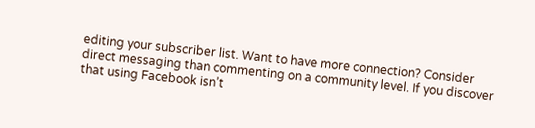editing your subscriber list. Want to have more connection? Consider direct messaging than commenting on a community level. If you discover that using Facebook isn’t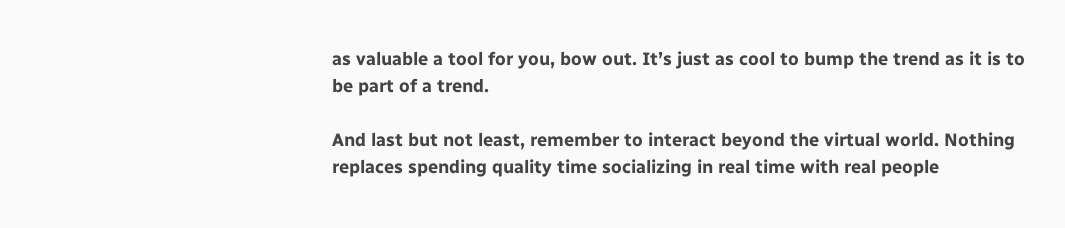as valuable a tool for you, bow out. It’s just as cool to bump the trend as it is to be part of a trend.

And last but not least, remember to interact beyond the virtual world. Nothing replaces spending quality time socializing in real time with real people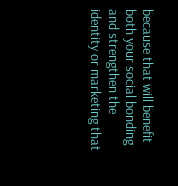because that will benefit both your social bonding and strengthen the identity or marketing that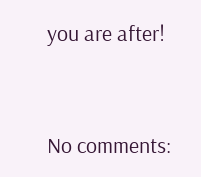you are after!


No comments: